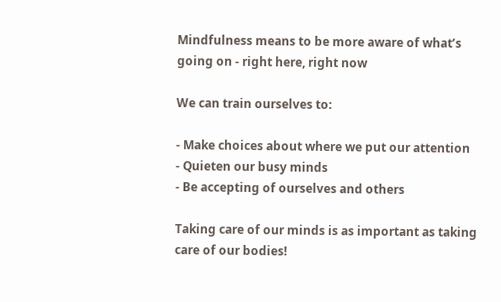Mindfulness means to be more aware of what’s going on - right here, right now

We can train ourselves to:

- Make choices about where we put our attention
- Quieten our busy minds
- Be accepting of ourselves and others

Taking care of our minds is as important as taking care of our bodies!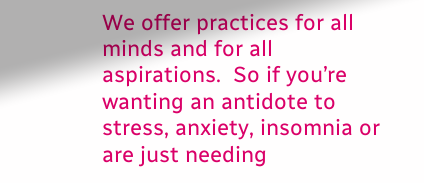We offer practices for all minds and for all aspirations.  So if you’re wanting an antidote to stress, anxiety, insomnia or are just needing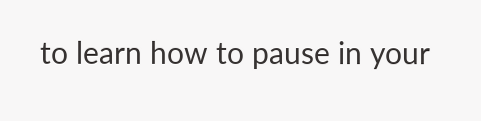to learn how to pause in your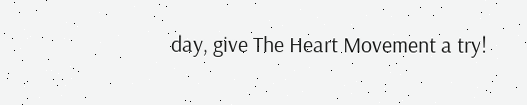day, give The Heart Movement a try!